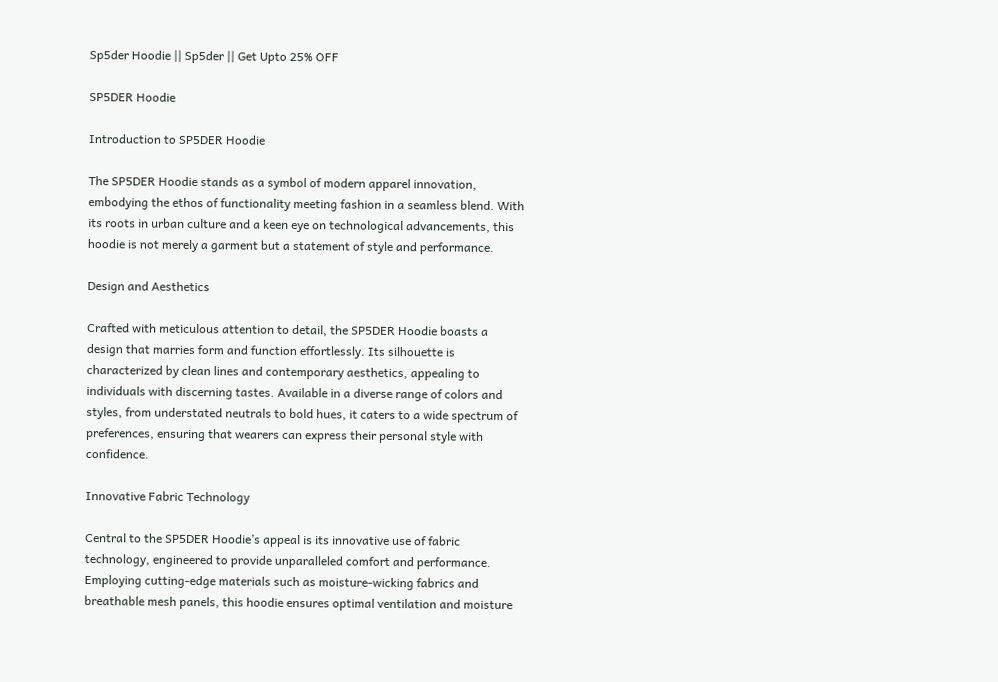Sp5der Hoodie || Sp5der || Get Upto 25% OFF

SP5DER Hoodie

Introduction to SP5DER Hoodie

The SP5DER Hoodie stands as a symbol of modern apparel innovation, embodying the ethos of functionality meeting fashion in a seamless blend. With its roots in urban culture and a keen eye on technological advancements, this hoodie is not merely a garment but a statement of style and performance.

Design and Aesthetics

Crafted with meticulous attention to detail, the SP5DER Hoodie boasts a design that marries form and function effortlessly. Its silhouette is characterized by clean lines and contemporary aesthetics, appealing to individuals with discerning tastes. Available in a diverse range of colors and styles, from understated neutrals to bold hues, it caters to a wide spectrum of preferences, ensuring that wearers can express their personal style with confidence.

Innovative Fabric Technology

Central to the SP5DER Hoodie’s appeal is its innovative use of fabric technology, engineered to provide unparalleled comfort and performance. Employing cutting-edge materials such as moisture-wicking fabrics and breathable mesh panels, this hoodie ensures optimal ventilation and moisture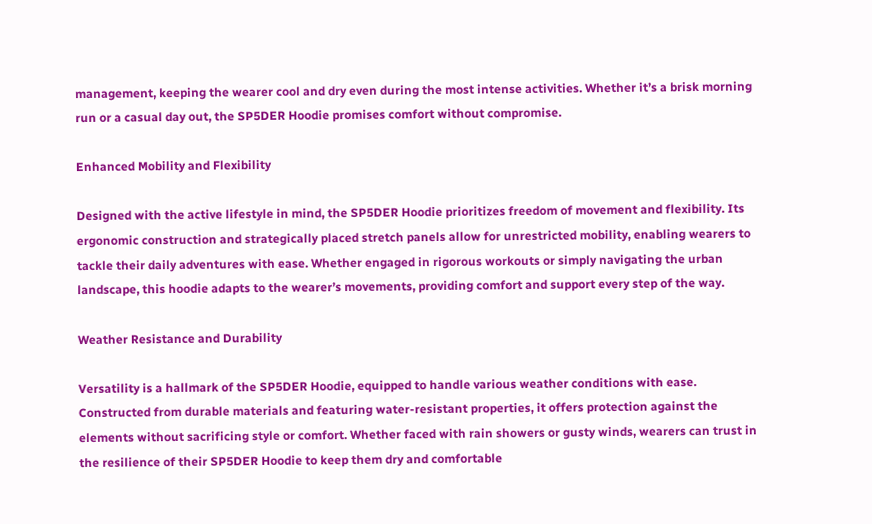management, keeping the wearer cool and dry even during the most intense activities. Whether it’s a brisk morning run or a casual day out, the SP5DER Hoodie promises comfort without compromise.

Enhanced Mobility and Flexibility

Designed with the active lifestyle in mind, the SP5DER Hoodie prioritizes freedom of movement and flexibility. Its ergonomic construction and strategically placed stretch panels allow for unrestricted mobility, enabling wearers to tackle their daily adventures with ease. Whether engaged in rigorous workouts or simply navigating the urban landscape, this hoodie adapts to the wearer’s movements, providing comfort and support every step of the way.

Weather Resistance and Durability

Versatility is a hallmark of the SP5DER Hoodie, equipped to handle various weather conditions with ease. Constructed from durable materials and featuring water-resistant properties, it offers protection against the elements without sacrificing style or comfort. Whether faced with rain showers or gusty winds, wearers can trust in the resilience of their SP5DER Hoodie to keep them dry and comfortable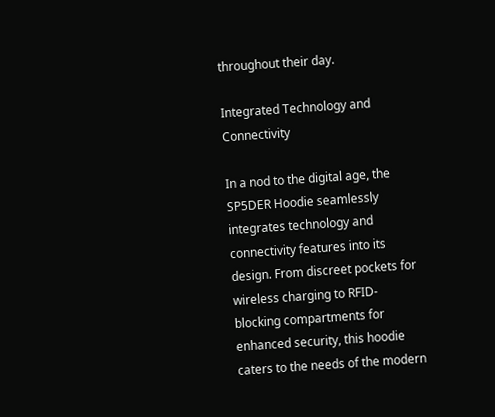throughout their day.

Integrated Technology and Connectivity

In a nod to the digital age, the SP5DER Hoodie seamlessly integrates technology and connectivity features into its design. From discreet pockets for wireless charging to RFID-blocking compartments for enhanced security, this hoodie caters to the needs of the modern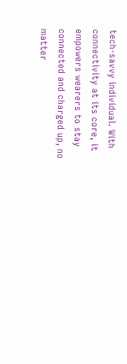tech-savvy individual. With connectivity at its core, it empowers wearers to stay connected and charged up, no matter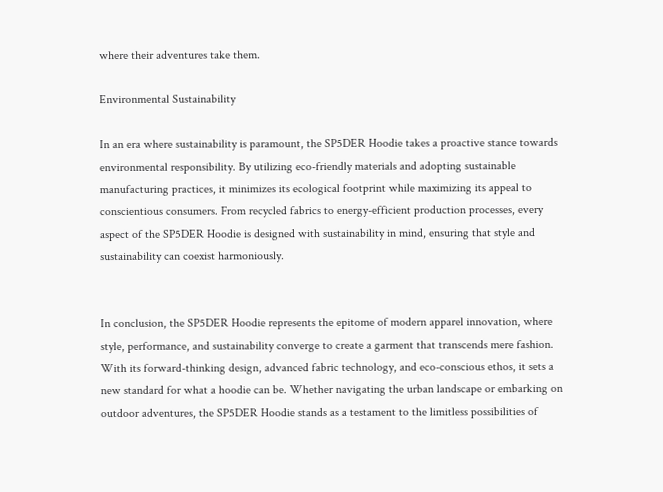where their adventures take them.

Environmental Sustainability

In an era where sustainability is paramount, the SP5DER Hoodie takes a proactive stance towards environmental responsibility. By utilizing eco-friendly materials and adopting sustainable manufacturing practices, it minimizes its ecological footprint while maximizing its appeal to conscientious consumers. From recycled fabrics to energy-efficient production processes, every aspect of the SP5DER Hoodie is designed with sustainability in mind, ensuring that style and sustainability can coexist harmoniously.


In conclusion, the SP5DER Hoodie represents the epitome of modern apparel innovation, where style, performance, and sustainability converge to create a garment that transcends mere fashion. With its forward-thinking design, advanced fabric technology, and eco-conscious ethos, it sets a new standard for what a hoodie can be. Whether navigating the urban landscape or embarking on outdoor adventures, the SP5DER Hoodie stands as a testament to the limitless possibilities of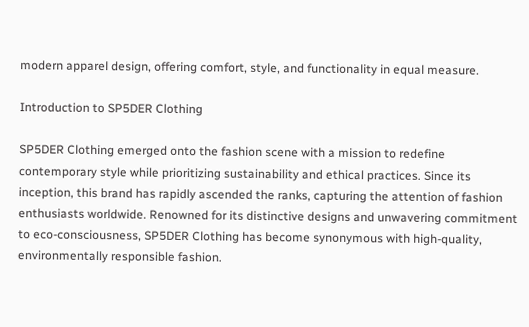modern apparel design, offering comfort, style, and functionality in equal measure.

Introduction to SP5DER Clothing

SP5DER Clothing emerged onto the fashion scene with a mission to redefine contemporary style while prioritizing sustainability and ethical practices. Since its inception, this brand has rapidly ascended the ranks, capturing the attention of fashion enthusiasts worldwide. Renowned for its distinctive designs and unwavering commitment to eco-consciousness, SP5DER Clothing has become synonymous with high-quality, environmentally responsible fashion.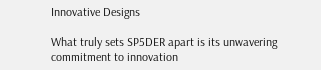Innovative Designs

What truly sets SP5DER apart is its unwavering commitment to innovation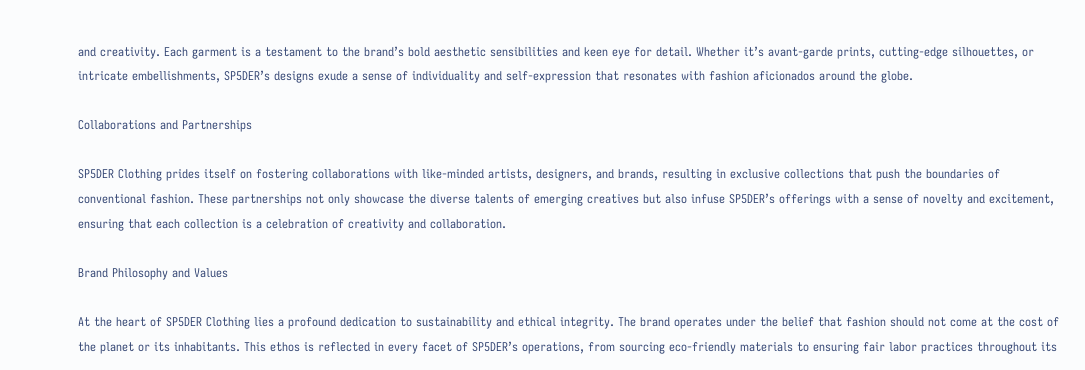and creativity. Each garment is a testament to the brand’s bold aesthetic sensibilities and keen eye for detail. Whether it’s avant-garde prints, cutting-edge silhouettes, or intricate embellishments, SP5DER’s designs exude a sense of individuality and self-expression that resonates with fashion aficionados around the globe.

Collaborations and Partnerships

SP5DER Clothing prides itself on fostering collaborations with like-minded artists, designers, and brands, resulting in exclusive collections that push the boundaries of conventional fashion. These partnerships not only showcase the diverse talents of emerging creatives but also infuse SP5DER’s offerings with a sense of novelty and excitement, ensuring that each collection is a celebration of creativity and collaboration.

Brand Philosophy and Values

At the heart of SP5DER Clothing lies a profound dedication to sustainability and ethical integrity. The brand operates under the belief that fashion should not come at the cost of the planet or its inhabitants. This ethos is reflected in every facet of SP5DER’s operations, from sourcing eco-friendly materials to ensuring fair labor practices throughout its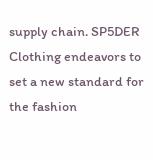supply chain. SP5DER Clothing endeavors to set a new standard for the fashion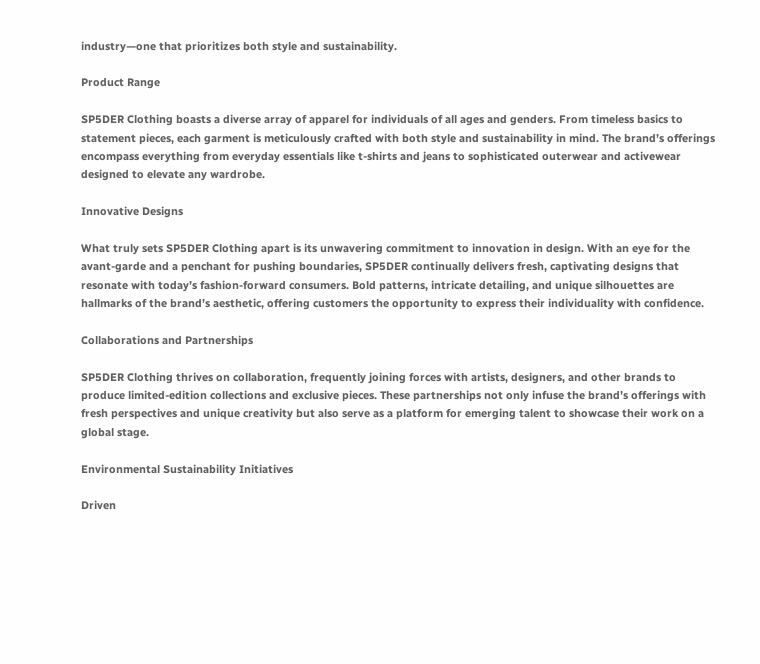industry—one that prioritizes both style and sustainability.

Product Range

SP5DER Clothing boasts a diverse array of apparel for individuals of all ages and genders. From timeless basics to statement pieces, each garment is meticulously crafted with both style and sustainability in mind. The brand’s offerings encompass everything from everyday essentials like t-shirts and jeans to sophisticated outerwear and activewear designed to elevate any wardrobe.

Innovative Designs

What truly sets SP5DER Clothing apart is its unwavering commitment to innovation in design. With an eye for the avant-garde and a penchant for pushing boundaries, SP5DER continually delivers fresh, captivating designs that resonate with today’s fashion-forward consumers. Bold patterns, intricate detailing, and unique silhouettes are hallmarks of the brand’s aesthetic, offering customers the opportunity to express their individuality with confidence.

Collaborations and Partnerships

SP5DER Clothing thrives on collaboration, frequently joining forces with artists, designers, and other brands to produce limited-edition collections and exclusive pieces. These partnerships not only infuse the brand’s offerings with fresh perspectives and unique creativity but also serve as a platform for emerging talent to showcase their work on a global stage.

Environmental Sustainability Initiatives

Driven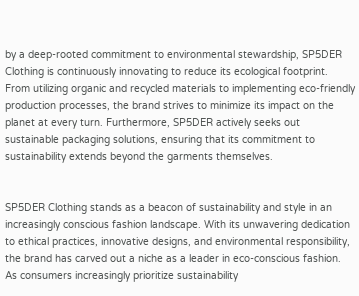by a deep-rooted commitment to environmental stewardship, SP5DER Clothing is continuously innovating to reduce its ecological footprint. From utilizing organic and recycled materials to implementing eco-friendly production processes, the brand strives to minimize its impact on the planet at every turn. Furthermore, SP5DER actively seeks out sustainable packaging solutions, ensuring that its commitment to sustainability extends beyond the garments themselves.


SP5DER Clothing stands as a beacon of sustainability and style in an increasingly conscious fashion landscape. With its unwavering dedication to ethical practices, innovative designs, and environmental responsibility, the brand has carved out a niche as a leader in eco-conscious fashion. As consumers increasingly prioritize sustainability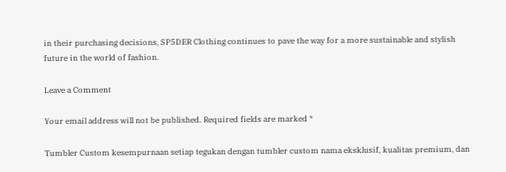in their purchasing decisions, SP5DER Clothing continues to pave the way for a more sustainable and stylish future in the world of fashion.

Leave a Comment

Your email address will not be published. Required fields are marked *

Tumbler Custom kesempurnaan setiap tegukan dengan tumbler custom nama eksklusif, kualitas premium, dan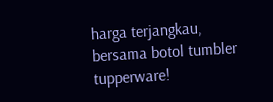harga terjangkau, bersama botol tumbler tupperware!